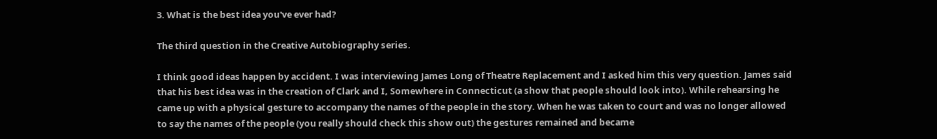3. What is the best idea you've ever had?

The third question in the Creative Autobiography series.

I think good ideas happen by accident. I was interviewing James Long of Theatre Replacement and I asked him this very question. James said that his best idea was in the creation of Clark and I, Somewhere in Connecticut (a show that people should look into). While rehearsing he came up with a physical gesture to accompany the names of the people in the story. When he was taken to court and was no longer allowed to say the names of the people (you really should check this show out) the gestures remained and became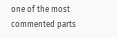one of the most commented parts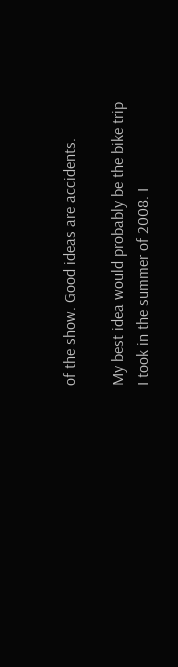of the show. Good ideas are accidents.

My best idea would probably be the bike trip I took in the summer of 2008. I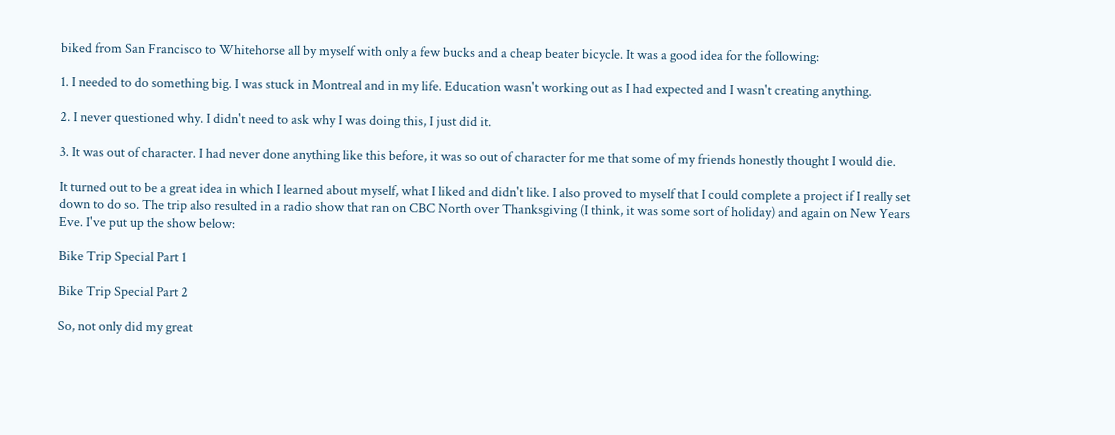biked from San Francisco to Whitehorse all by myself with only a few bucks and a cheap beater bicycle. It was a good idea for the following:

1. I needed to do something big. I was stuck in Montreal and in my life. Education wasn't working out as I had expected and I wasn't creating anything.

2. I never questioned why. I didn't need to ask why I was doing this, I just did it.

3. It was out of character. I had never done anything like this before, it was so out of character for me that some of my friends honestly thought I would die.

It turned out to be a great idea in which I learned about myself, what I liked and didn't like. I also proved to myself that I could complete a project if I really set down to do so. The trip also resulted in a radio show that ran on CBC North over Thanksgiving (I think, it was some sort of holiday) and again on New Years Eve. I've put up the show below:

Bike Trip Special Part 1

Bike Trip Special Part 2

So, not only did my great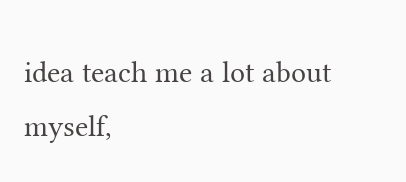idea teach me a lot about myself,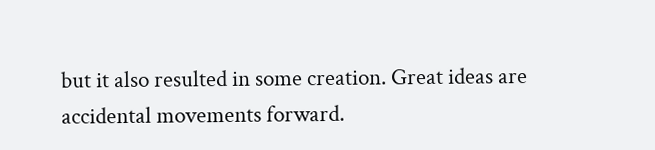but it also resulted in some creation. Great ideas are accidental movements forward.